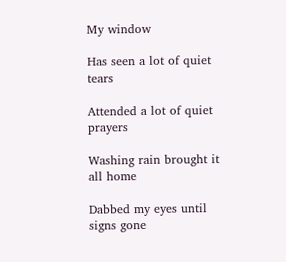My window

Has seen a lot of quiet tears

Attended a lot of quiet prayers

Washing rain brought it all home

Dabbed my eyes until signs gone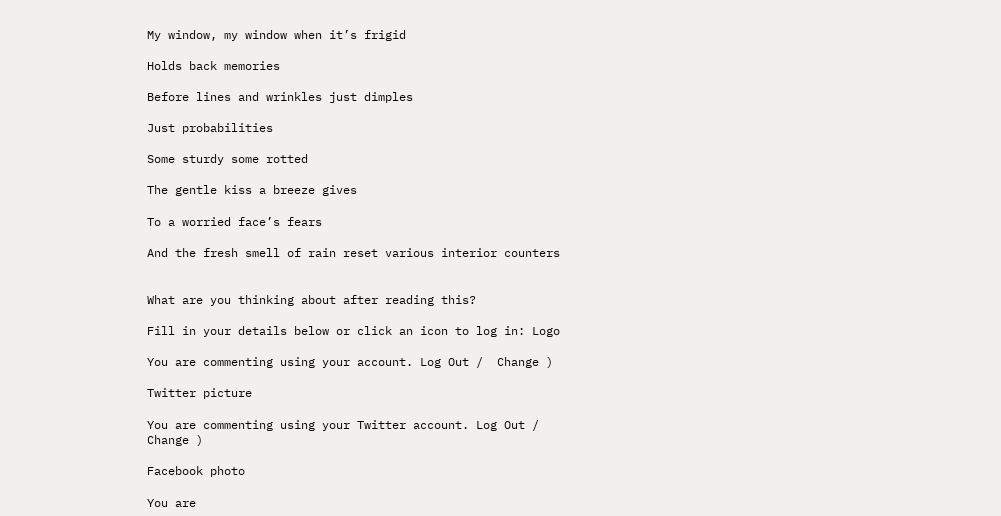My window, my window when it’s frigid

Holds back memories

Before lines and wrinkles just dimples

Just probabilities

Some sturdy some rotted

The gentle kiss a breeze gives

To a worried face’s fears

And the fresh smell of rain reset various interior counters


What are you thinking about after reading this?

Fill in your details below or click an icon to log in: Logo

You are commenting using your account. Log Out /  Change )

Twitter picture

You are commenting using your Twitter account. Log Out /  Change )

Facebook photo

You are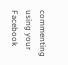commenting using your Facebook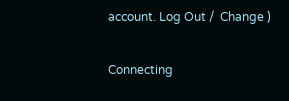account. Log Out /  Change )

Connecting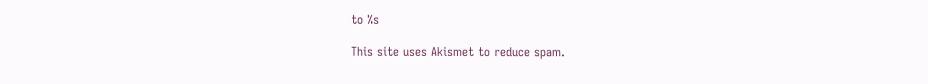to %s

This site uses Akismet to reduce spam.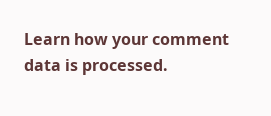Learn how your comment data is processed.